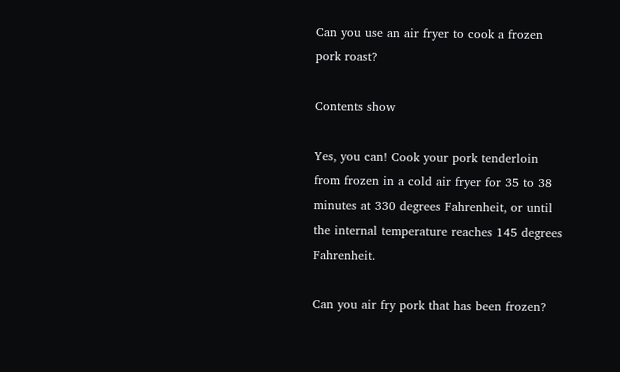Can you use an air fryer to cook a frozen pork roast?

Contents show

Yes, you can! Cook your pork tenderloin from frozen in a cold air fryer for 35 to 38 minutes at 330 degrees Fahrenheit, or until the internal temperature reaches 145 degrees Fahrenheit.

Can you air fry pork that has been frozen?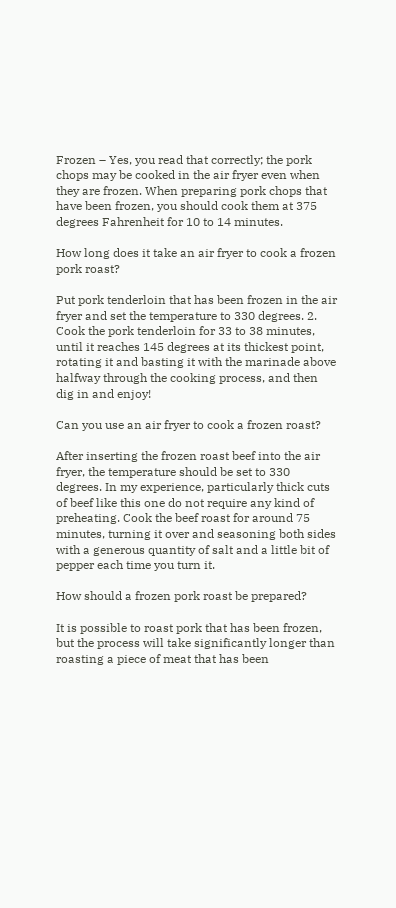Frozen – Yes, you read that correctly; the pork chops may be cooked in the air fryer even when they are frozen. When preparing pork chops that have been frozen, you should cook them at 375 degrees Fahrenheit for 10 to 14 minutes.

How long does it take an air fryer to cook a frozen pork roast?

Put pork tenderloin that has been frozen in the air fryer and set the temperature to 330 degrees. 2. Cook the pork tenderloin for 33 to 38 minutes, until it reaches 145 degrees at its thickest point, rotating it and basting it with the marinade above halfway through the cooking process, and then dig in and enjoy!

Can you use an air fryer to cook a frozen roast?

After inserting the frozen roast beef into the air fryer, the temperature should be set to 330 degrees. In my experience, particularly thick cuts of beef like this one do not require any kind of preheating. Cook the beef roast for around 75 minutes, turning it over and seasoning both sides with a generous quantity of salt and a little bit of pepper each time you turn it.

How should a frozen pork roast be prepared?

It is possible to roast pork that has been frozen, but the process will take significantly longer than roasting a piece of meat that has been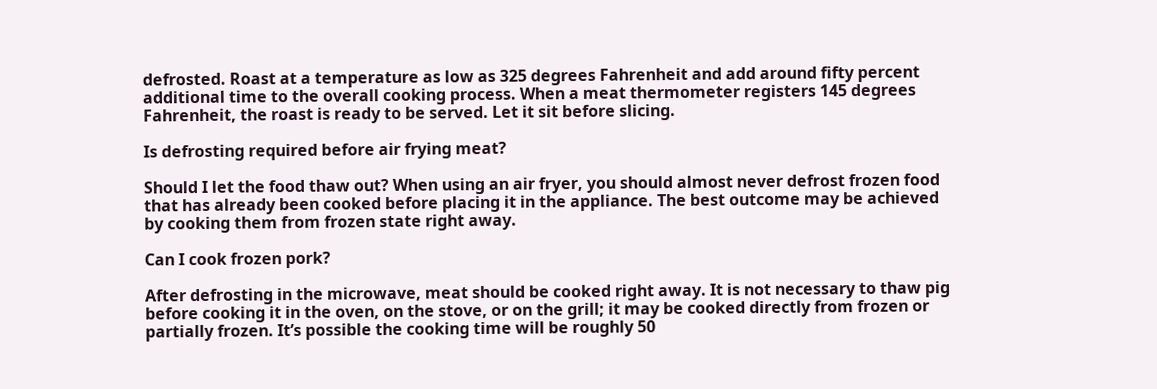defrosted. Roast at a temperature as low as 325 degrees Fahrenheit and add around fifty percent additional time to the overall cooking process. When a meat thermometer registers 145 degrees Fahrenheit, the roast is ready to be served. Let it sit before slicing.

Is defrosting required before air frying meat?

Should I let the food thaw out? When using an air fryer, you should almost never defrost frozen food that has already been cooked before placing it in the appliance. The best outcome may be achieved by cooking them from frozen state right away.

Can I cook frozen pork?

After defrosting in the microwave, meat should be cooked right away. It is not necessary to thaw pig before cooking it in the oven, on the stove, or on the grill; it may be cooked directly from frozen or partially frozen. It’s possible the cooking time will be roughly 50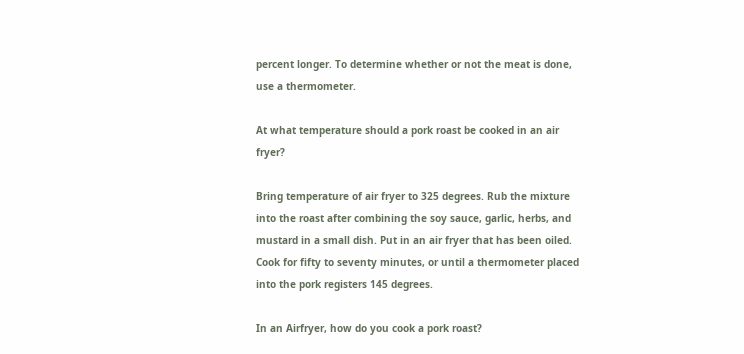percent longer. To determine whether or not the meat is done, use a thermometer.

At what temperature should a pork roast be cooked in an air fryer?

Bring temperature of air fryer to 325 degrees. Rub the mixture into the roast after combining the soy sauce, garlic, herbs, and mustard in a small dish. Put in an air fryer that has been oiled. Cook for fifty to seventy minutes, or until a thermometer placed into the pork registers 145 degrees.

In an Airfryer, how do you cook a pork roast?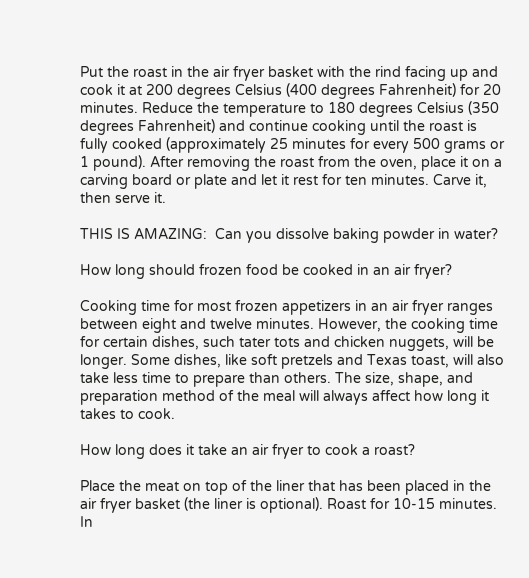Put the roast in the air fryer basket with the rind facing up and cook it at 200 degrees Celsius (400 degrees Fahrenheit) for 20 minutes. Reduce the temperature to 180 degrees Celsius (350 degrees Fahrenheit) and continue cooking until the roast is fully cooked (approximately 25 minutes for every 500 grams or 1 pound). After removing the roast from the oven, place it on a carving board or plate and let it rest for ten minutes. Carve it, then serve it.

THIS IS AMAZING:  Can you dissolve baking powder in water?

How long should frozen food be cooked in an air fryer?

Cooking time for most frozen appetizers in an air fryer ranges between eight and twelve minutes. However, the cooking time for certain dishes, such tater tots and chicken nuggets, will be longer. Some dishes, like soft pretzels and Texas toast, will also take less time to prepare than others. The size, shape, and preparation method of the meal will always affect how long it takes to cook.

How long does it take an air fryer to cook a roast?

Place the meat on top of the liner that has been placed in the air fryer basket (the liner is optional). Roast for 10-15 minutes. In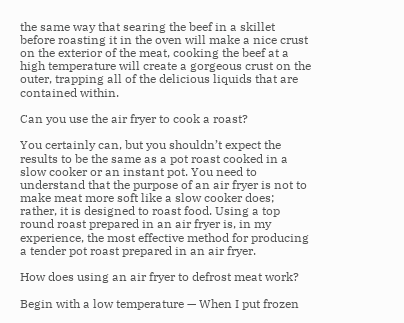the same way that searing the beef in a skillet before roasting it in the oven will make a nice crust on the exterior of the meat, cooking the beef at a high temperature will create a gorgeous crust on the outer, trapping all of the delicious liquids that are contained within.

Can you use the air fryer to cook a roast?

You certainly can, but you shouldn’t expect the results to be the same as a pot roast cooked in a slow cooker or an instant pot. You need to understand that the purpose of an air fryer is not to make meat more soft like a slow cooker does; rather, it is designed to roast food. Using a top round roast prepared in an air fryer is, in my experience, the most effective method for producing a tender pot roast prepared in an air fryer.

How does using an air fryer to defrost meat work?

Begin with a low temperature — When I put frozen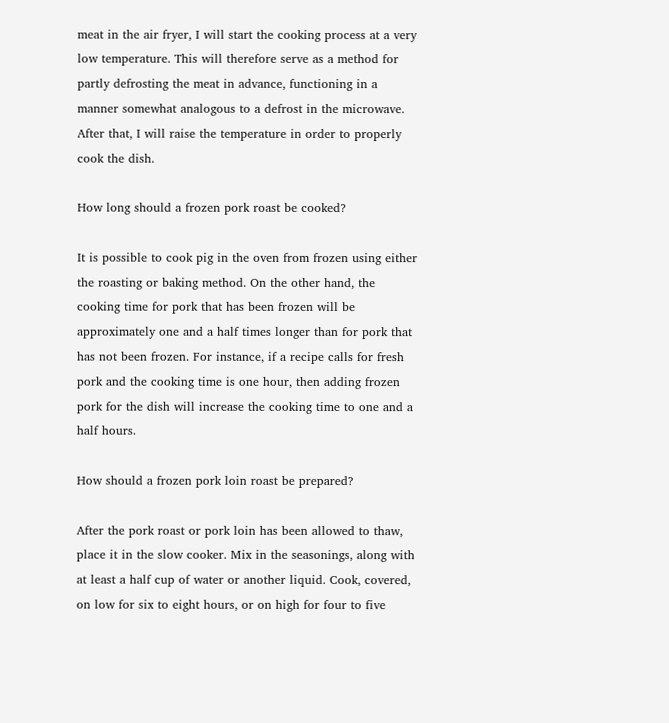meat in the air fryer, I will start the cooking process at a very low temperature. This will therefore serve as a method for partly defrosting the meat in advance, functioning in a manner somewhat analogous to a defrost in the microwave. After that, I will raise the temperature in order to properly cook the dish.

How long should a frozen pork roast be cooked?

It is possible to cook pig in the oven from frozen using either the roasting or baking method. On the other hand, the cooking time for pork that has been frozen will be approximately one and a half times longer than for pork that has not been frozen. For instance, if a recipe calls for fresh pork and the cooking time is one hour, then adding frozen pork for the dish will increase the cooking time to one and a half hours.

How should a frozen pork loin roast be prepared?

After the pork roast or pork loin has been allowed to thaw, place it in the slow cooker. Mix in the seasonings, along with at least a half cup of water or another liquid. Cook, covered, on low for six to eight hours, or on high for four to five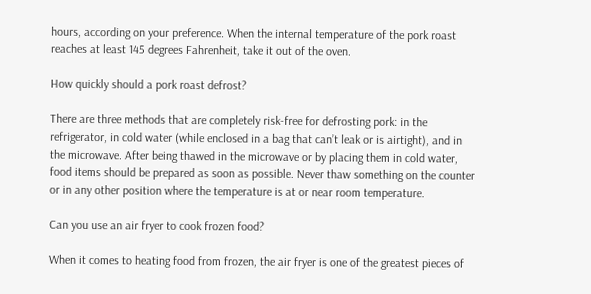hours, according on your preference. When the internal temperature of the pork roast reaches at least 145 degrees Fahrenheit, take it out of the oven.

How quickly should a pork roast defrost?

There are three methods that are completely risk-free for defrosting pork: in the refrigerator, in cold water (while enclosed in a bag that can’t leak or is airtight), and in the microwave. After being thawed in the microwave or by placing them in cold water, food items should be prepared as soon as possible. Never thaw something on the counter or in any other position where the temperature is at or near room temperature.

Can you use an air fryer to cook frozen food?

When it comes to heating food from frozen, the air fryer is one of the greatest pieces of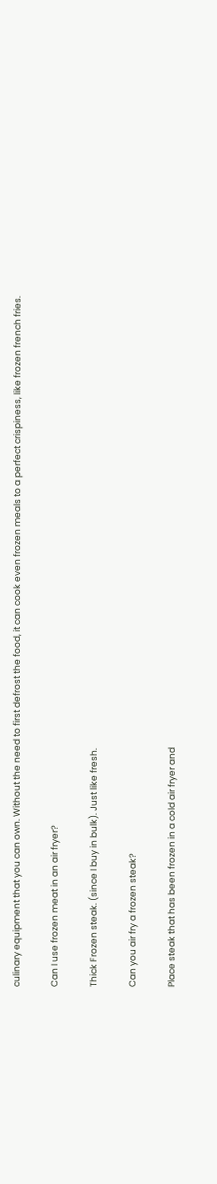culinary equipment that you can own. Without the need to first defrost the food, it can cook even frozen meals to a perfect crispiness, like frozen french fries.

Can I use frozen meat in an air fryer?

Thick Frozen steak. (since I buy in bulk). Just like fresh.

Can you air fry a frozen steak?

Place steak that has been frozen in a cold air fryer and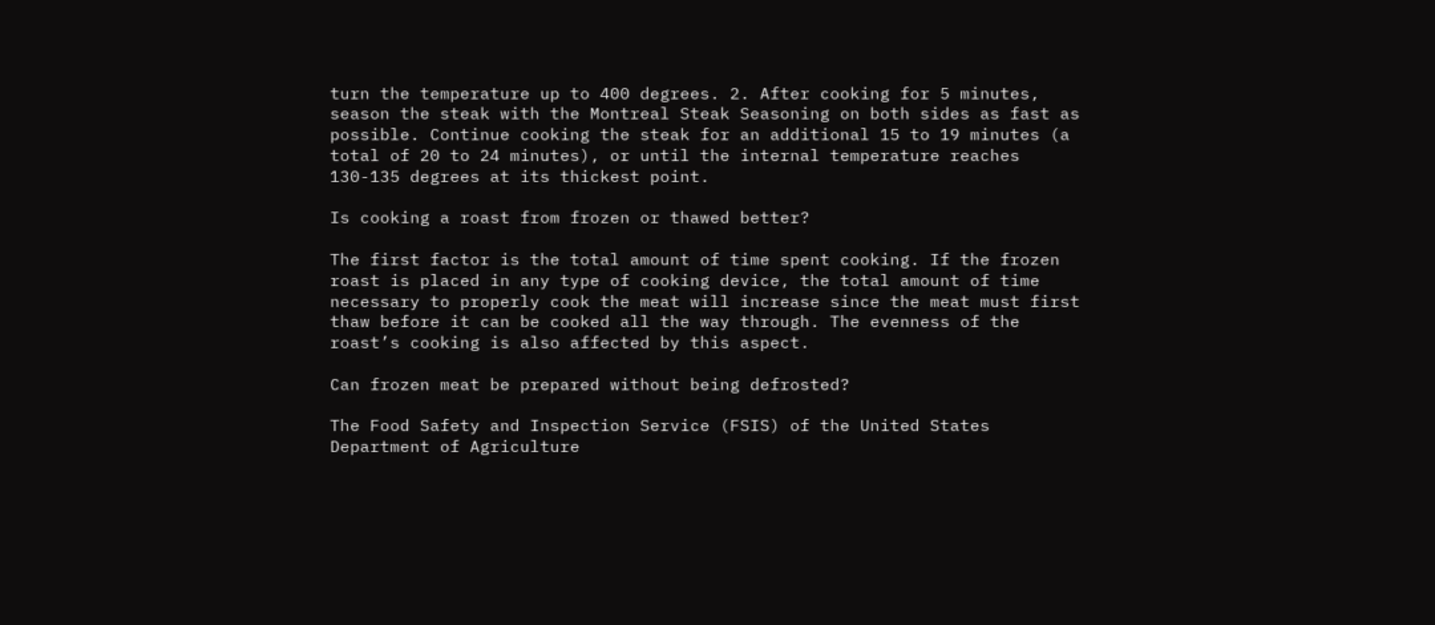turn the temperature up to 400 degrees. 2. After cooking for 5 minutes, season the steak with the Montreal Steak Seasoning on both sides as fast as possible. Continue cooking the steak for an additional 15 to 19 minutes (a total of 20 to 24 minutes), or until the internal temperature reaches 130-135 degrees at its thickest point.

Is cooking a roast from frozen or thawed better?

The first factor is the total amount of time spent cooking. If the frozen roast is placed in any type of cooking device, the total amount of time necessary to properly cook the meat will increase since the meat must first thaw before it can be cooked all the way through. The evenness of the roast’s cooking is also affected by this aspect.

Can frozen meat be prepared without being defrosted?

The Food Safety and Inspection Service (FSIS) of the United States Department of Agriculture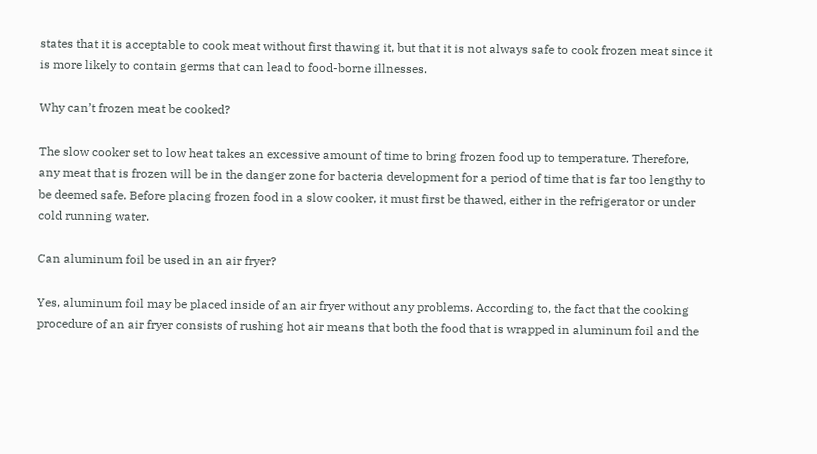states that it is acceptable to cook meat without first thawing it, but that it is not always safe to cook frozen meat since it is more likely to contain germs that can lead to food-borne illnesses.

Why can’t frozen meat be cooked?

The slow cooker set to low heat takes an excessive amount of time to bring frozen food up to temperature. Therefore, any meat that is frozen will be in the danger zone for bacteria development for a period of time that is far too lengthy to be deemed safe. Before placing frozen food in a slow cooker, it must first be thawed, either in the refrigerator or under cold running water.

Can aluminum foil be used in an air fryer?

Yes, aluminum foil may be placed inside of an air fryer without any problems. According to, the fact that the cooking procedure of an air fryer consists of rushing hot air means that both the food that is wrapped in aluminum foil and the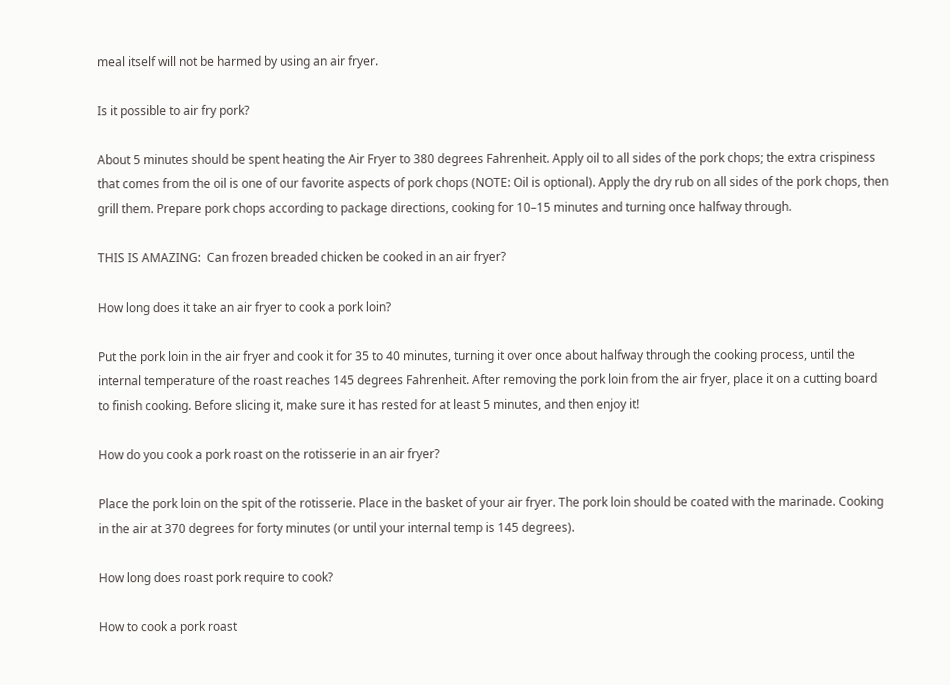meal itself will not be harmed by using an air fryer.

Is it possible to air fry pork?

About 5 minutes should be spent heating the Air Fryer to 380 degrees Fahrenheit. Apply oil to all sides of the pork chops; the extra crispiness that comes from the oil is one of our favorite aspects of pork chops (NOTE: Oil is optional). Apply the dry rub on all sides of the pork chops, then grill them. Prepare pork chops according to package directions, cooking for 10–15 minutes and turning once halfway through.

THIS IS AMAZING:  Can frozen breaded chicken be cooked in an air fryer?

How long does it take an air fryer to cook a pork loin?

Put the pork loin in the air fryer and cook it for 35 to 40 minutes, turning it over once about halfway through the cooking process, until the internal temperature of the roast reaches 145 degrees Fahrenheit. After removing the pork loin from the air fryer, place it on a cutting board to finish cooking. Before slicing it, make sure it has rested for at least 5 minutes, and then enjoy it!

How do you cook a pork roast on the rotisserie in an air fryer?

Place the pork loin on the spit of the rotisserie. Place in the basket of your air fryer. The pork loin should be coated with the marinade. Cooking in the air at 370 degrees for forty minutes (or until your internal temp is 145 degrees).

How long does roast pork require to cook?

How to cook a pork roast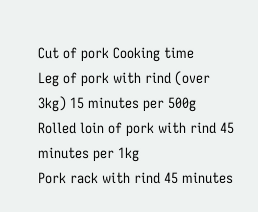Cut of pork Cooking time
Leg of pork with rind (over 3kg) 15 minutes per 500g
Rolled loin of pork with rind 45 minutes per 1kg
Pork rack with rind 45 minutes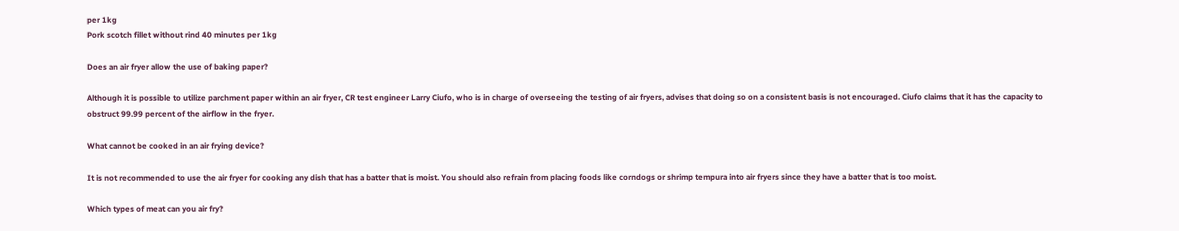per 1kg
Pork scotch fillet without rind 40 minutes per 1kg

Does an air fryer allow the use of baking paper?

Although it is possible to utilize parchment paper within an air fryer, CR test engineer Larry Ciufo, who is in charge of overseeing the testing of air fryers, advises that doing so on a consistent basis is not encouraged. Ciufo claims that it has the capacity to obstruct 99.99 percent of the airflow in the fryer.

What cannot be cooked in an air frying device?

It is not recommended to use the air fryer for cooking any dish that has a batter that is moist. You should also refrain from placing foods like corndogs or shrimp tempura into air fryers since they have a batter that is too moist.

Which types of meat can you air fry?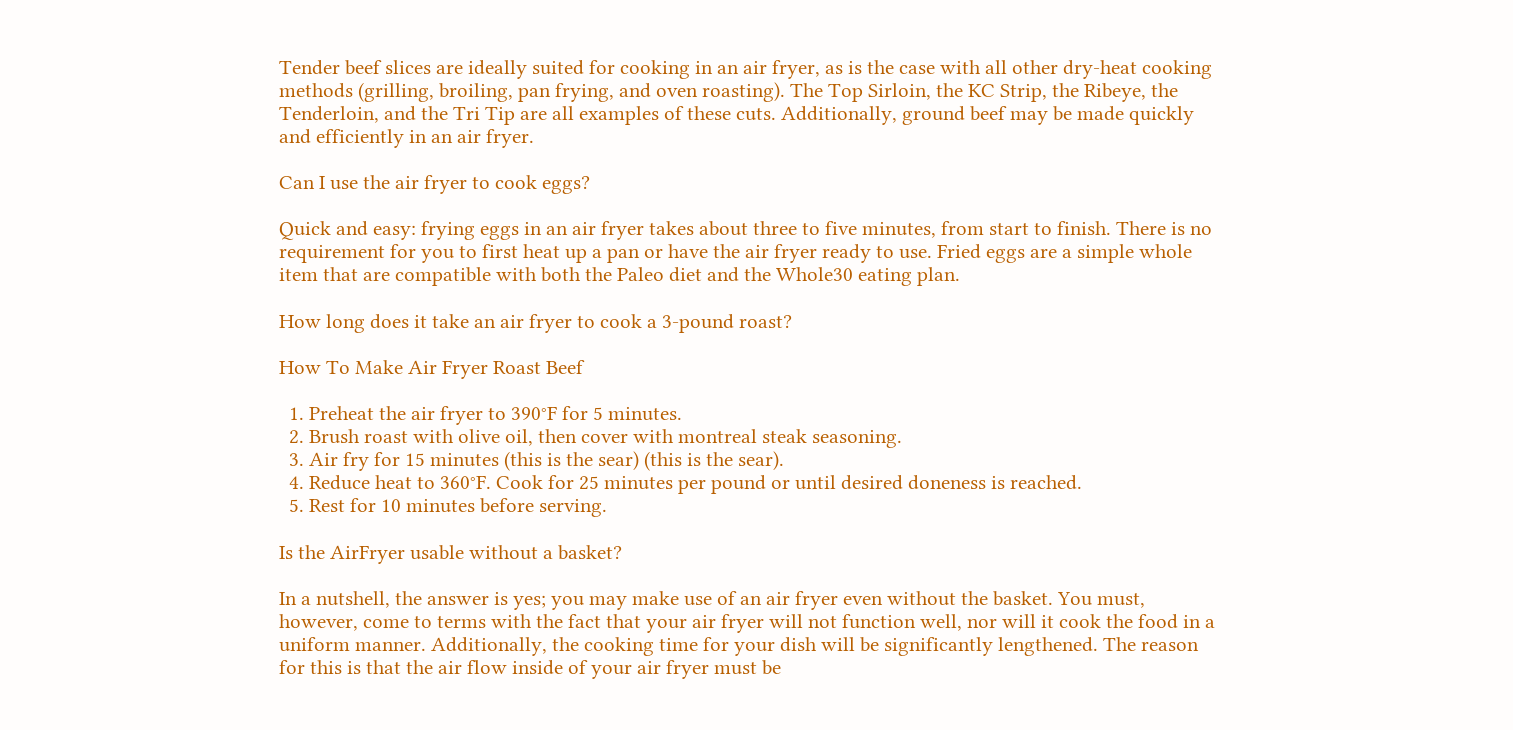Tender beef slices are ideally suited for cooking in an air fryer, as is the case with all other dry-heat cooking methods (grilling, broiling, pan frying, and oven roasting). The Top Sirloin, the KC Strip, the Ribeye, the Tenderloin, and the Tri Tip are all examples of these cuts. Additionally, ground beef may be made quickly and efficiently in an air fryer.

Can I use the air fryer to cook eggs?

Quick and easy: frying eggs in an air fryer takes about three to five minutes, from start to finish. There is no requirement for you to first heat up a pan or have the air fryer ready to use. Fried eggs are a simple whole item that are compatible with both the Paleo diet and the Whole30 eating plan.

How long does it take an air fryer to cook a 3-pound roast?

How To Make Air Fryer Roast Beef

  1. Preheat the air fryer to 390°F for 5 minutes.
  2. Brush roast with olive oil, then cover with montreal steak seasoning.
  3. Air fry for 15 minutes (this is the sear) (this is the sear).
  4. Reduce heat to 360°F. Cook for 25 minutes per pound or until desired doneness is reached.
  5. Rest for 10 minutes before serving.

Is the AirFryer usable without a basket?

In a nutshell, the answer is yes; you may make use of an air fryer even without the basket. You must, however, come to terms with the fact that your air fryer will not function well, nor will it cook the food in a uniform manner. Additionally, the cooking time for your dish will be significantly lengthened. The reason for this is that the air flow inside of your air fryer must be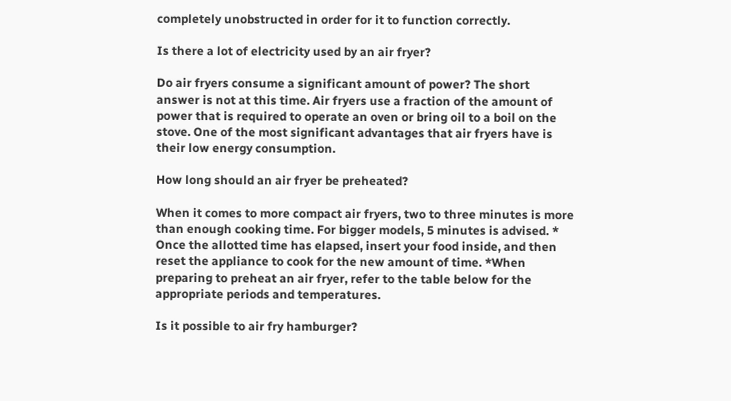completely unobstructed in order for it to function correctly.

Is there a lot of electricity used by an air fryer?

Do air fryers consume a significant amount of power? The short answer is not at this time. Air fryers use a fraction of the amount of power that is required to operate an oven or bring oil to a boil on the stove. One of the most significant advantages that air fryers have is their low energy consumption.

How long should an air fryer be preheated?

When it comes to more compact air fryers, two to three minutes is more than enough cooking time. For bigger models, 5 minutes is advised. * Once the allotted time has elapsed, insert your food inside, and then reset the appliance to cook for the new amount of time. *When preparing to preheat an air fryer, refer to the table below for the appropriate periods and temperatures.

Is it possible to air fry hamburger?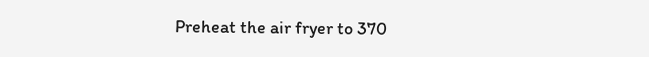Preheat the air fryer to 370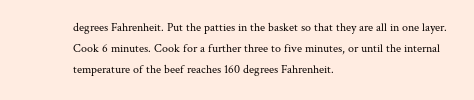degrees Fahrenheit. Put the patties in the basket so that they are all in one layer. Cook 6 minutes. Cook for a further three to five minutes, or until the internal temperature of the beef reaches 160 degrees Fahrenheit.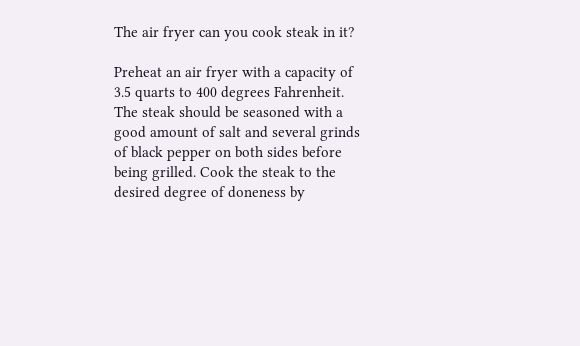The air fryer can you cook steak in it?

Preheat an air fryer with a capacity of 3.5 quarts to 400 degrees Fahrenheit. The steak should be seasoned with a good amount of salt and several grinds of black pepper on both sides before being grilled. Cook the steak to the desired degree of doneness by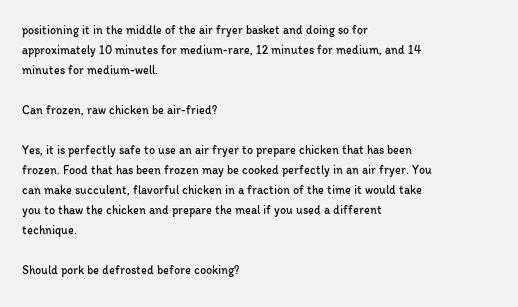positioning it in the middle of the air fryer basket and doing so for approximately 10 minutes for medium-rare, 12 minutes for medium, and 14 minutes for medium-well.

Can frozen, raw chicken be air-fried?

Yes, it is perfectly safe to use an air fryer to prepare chicken that has been frozen. Food that has been frozen may be cooked perfectly in an air fryer. You can make succulent, flavorful chicken in a fraction of the time it would take you to thaw the chicken and prepare the meal if you used a different technique.

Should pork be defrosted before cooking?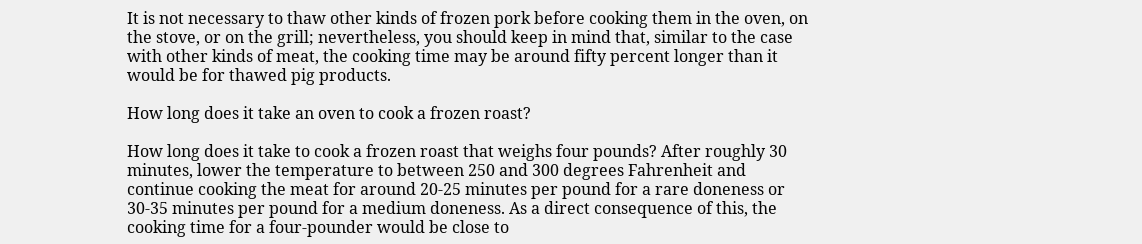It is not necessary to thaw other kinds of frozen pork before cooking them in the oven, on the stove, or on the grill; nevertheless, you should keep in mind that, similar to the case with other kinds of meat, the cooking time may be around fifty percent longer than it would be for thawed pig products.

How long does it take an oven to cook a frozen roast?

How long does it take to cook a frozen roast that weighs four pounds? After roughly 30 minutes, lower the temperature to between 250 and 300 degrees Fahrenheit and continue cooking the meat for around 20-25 minutes per pound for a rare doneness or 30-35 minutes per pound for a medium doneness. As a direct consequence of this, the cooking time for a four-pounder would be close to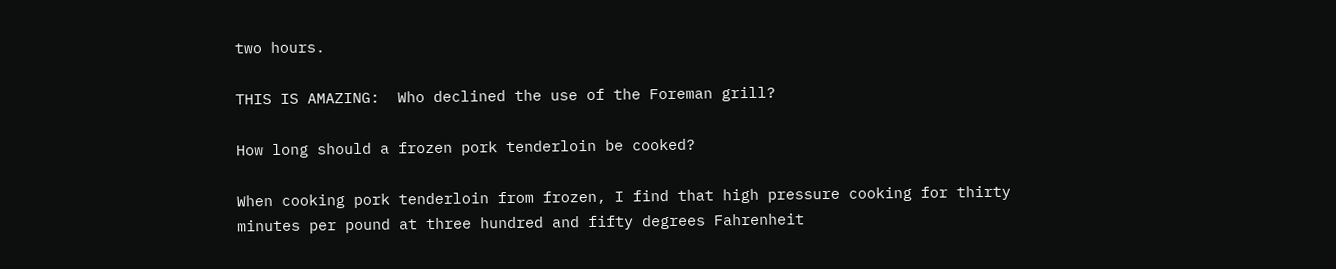two hours.

THIS IS AMAZING:  Who declined the use of the Foreman grill?

How long should a frozen pork tenderloin be cooked?

When cooking pork tenderloin from frozen, I find that high pressure cooking for thirty minutes per pound at three hundred and fifty degrees Fahrenheit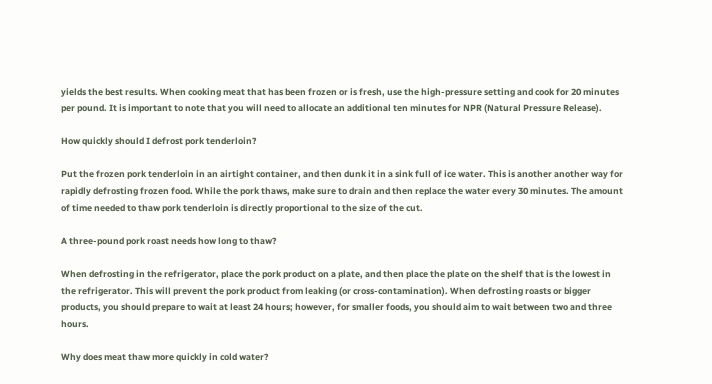yields the best results. When cooking meat that has been frozen or is fresh, use the high-pressure setting and cook for 20 minutes per pound. It is important to note that you will need to allocate an additional ten minutes for NPR (Natural Pressure Release).

How quickly should I defrost pork tenderloin?

Put the frozen pork tenderloin in an airtight container, and then dunk it in a sink full of ice water. This is another another way for rapidly defrosting frozen food. While the pork thaws, make sure to drain and then replace the water every 30 minutes. The amount of time needed to thaw pork tenderloin is directly proportional to the size of the cut.

A three-pound pork roast needs how long to thaw?

When defrosting in the refrigerator, place the pork product on a plate, and then place the plate on the shelf that is the lowest in the refrigerator. This will prevent the pork product from leaking (or cross-contamination). When defrosting roasts or bigger products, you should prepare to wait at least 24 hours; however, for smaller foods, you should aim to wait between two and three hours.

Why does meat thaw more quickly in cold water?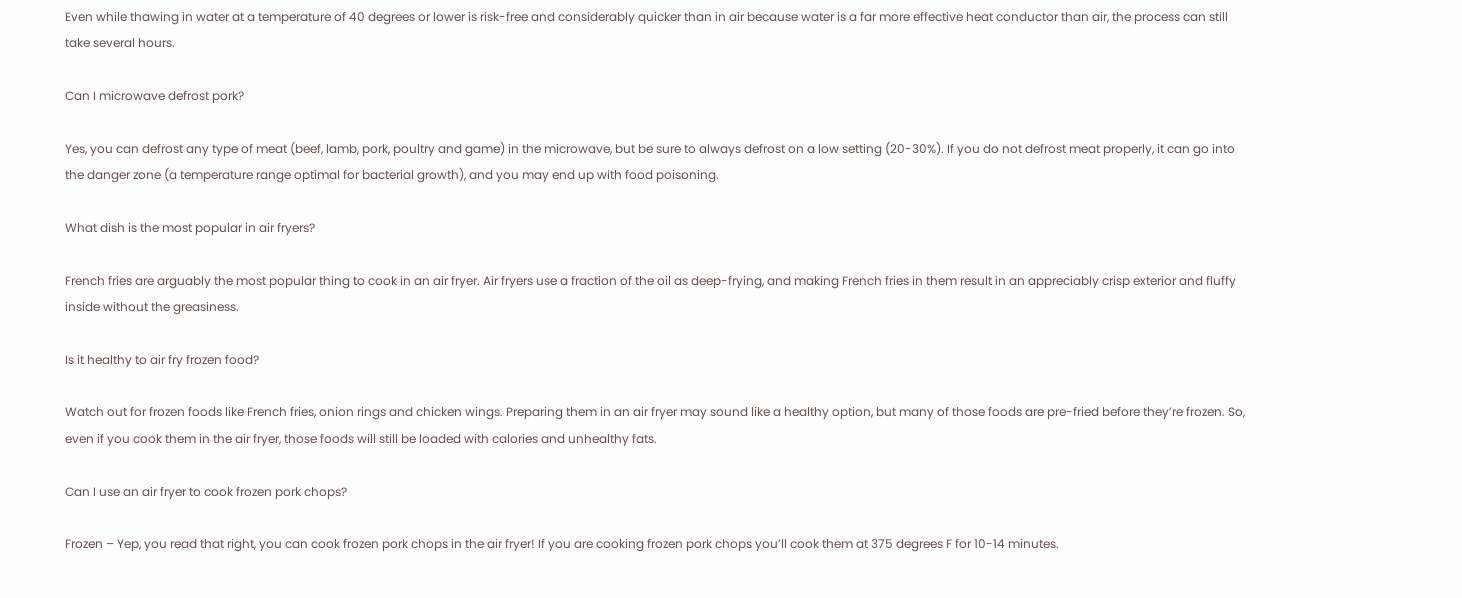Even while thawing in water at a temperature of 40 degrees or lower is risk-free and considerably quicker than in air because water is a far more effective heat conductor than air, the process can still take several hours.

Can I microwave defrost pork?

Yes, you can defrost any type of meat (beef, lamb, pork, poultry and game) in the microwave, but be sure to always defrost on a low setting (20-30%). If you do not defrost meat properly, it can go into the danger zone (a temperature range optimal for bacterial growth), and you may end up with food poisoning.

What dish is the most popular in air fryers?

French fries are arguably the most popular thing to cook in an air fryer. Air fryers use a fraction of the oil as deep-frying, and making French fries in them result in an appreciably crisp exterior and fluffy inside without the greasiness.

Is it healthy to air fry frozen food?

Watch out for frozen foods like French fries, onion rings and chicken wings. Preparing them in an air fryer may sound like a healthy option, but many of those foods are pre-fried before they’re frozen. So, even if you cook them in the air fryer, those foods will still be loaded with calories and unhealthy fats.

Can I use an air fryer to cook frozen pork chops?

Frozen – Yep, you read that right, you can cook frozen pork chops in the air fryer! If you are cooking frozen pork chops you’ll cook them at 375 degrees F for 10-14 minutes.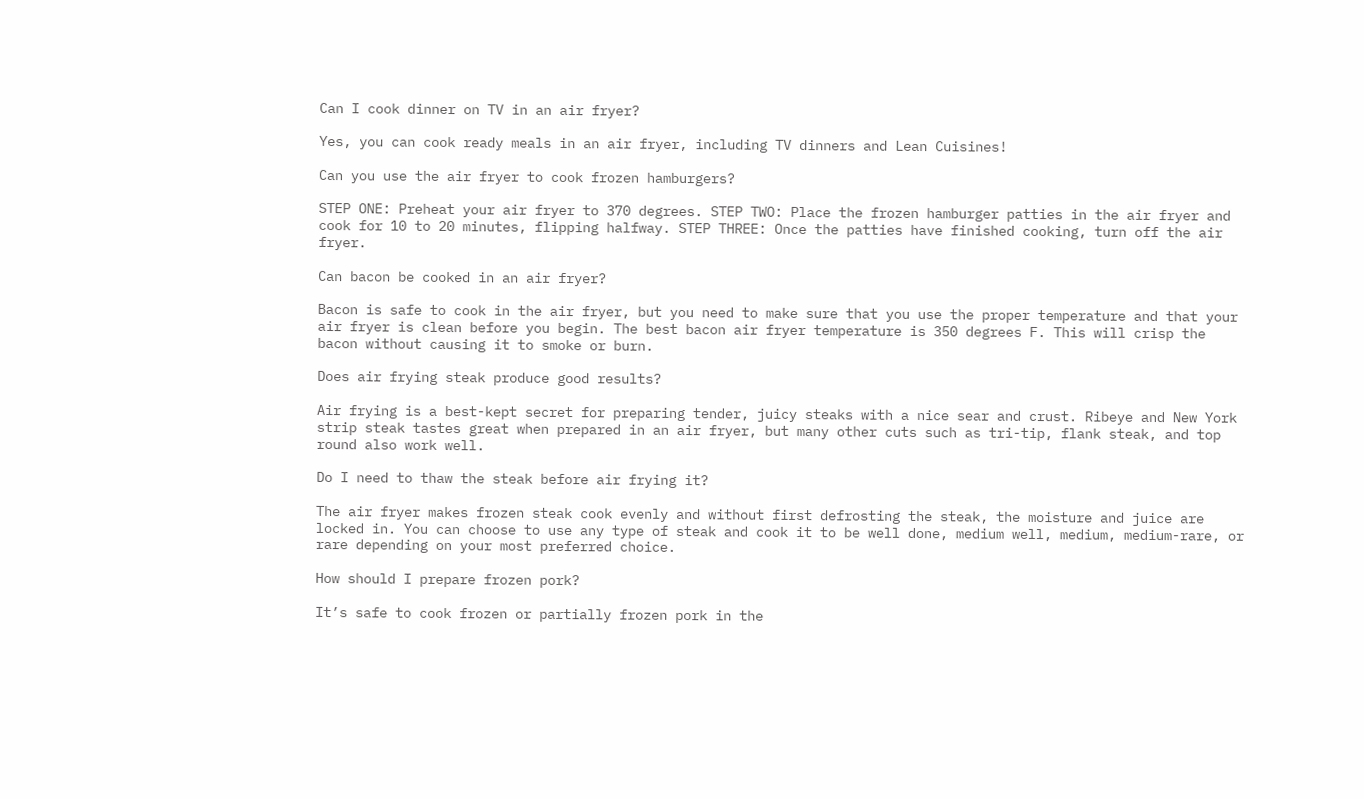Can I cook dinner on TV in an air fryer?

Yes, you can cook ready meals in an air fryer, including TV dinners and Lean Cuisines!

Can you use the air fryer to cook frozen hamburgers?

STEP ONE: Preheat your air fryer to 370 degrees. STEP TWO: Place the frozen hamburger patties in the air fryer and cook for 10 to 20 minutes, flipping halfway. STEP THREE: Once the patties have finished cooking, turn off the air fryer.

Can bacon be cooked in an air fryer?

Bacon is safe to cook in the air fryer, but you need to make sure that you use the proper temperature and that your air fryer is clean before you begin. The best bacon air fryer temperature is 350 degrees F. This will crisp the bacon without causing it to smoke or burn.

Does air frying steak produce good results?

Air frying is a best-kept secret for preparing tender, juicy steaks with a nice sear and crust. Ribeye and New York strip steak tastes great when prepared in an air fryer, but many other cuts such as tri-tip, flank steak, and top round also work well.

Do I need to thaw the steak before air frying it?

The air fryer makes frozen steak cook evenly and without first defrosting the steak, the moisture and juice are locked in. You can choose to use any type of steak and cook it to be well done, medium well, medium, medium-rare, or rare depending on your most preferred choice.

How should I prepare frozen pork?

It’s safe to cook frozen or partially frozen pork in the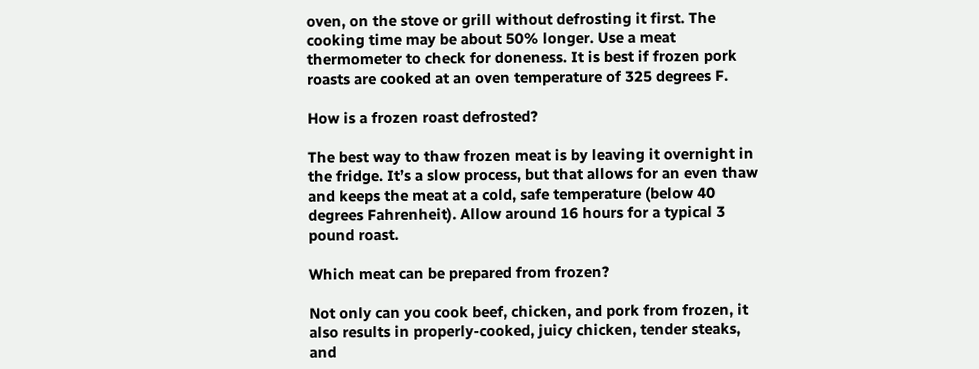oven, on the stove or grill without defrosting it first. The cooking time may be about 50% longer. Use a meat thermometer to check for doneness. It is best if frozen pork roasts are cooked at an oven temperature of 325 degrees F.

How is a frozen roast defrosted?

The best way to thaw frozen meat is by leaving it overnight in the fridge. It’s a slow process, but that allows for an even thaw and keeps the meat at a cold, safe temperature (below 40 degrees Fahrenheit). Allow around 16 hours for a typical 3 pound roast.

Which meat can be prepared from frozen?

Not only can you cook beef, chicken, and pork from frozen, it also results in properly-cooked, juicy chicken, tender steaks, and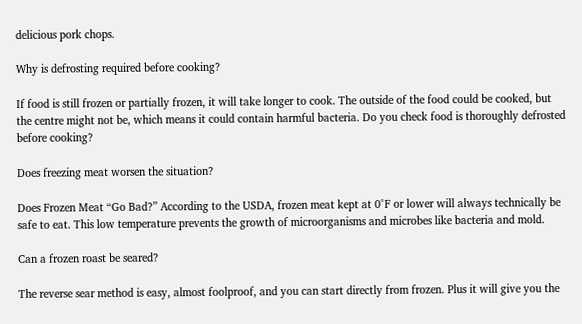delicious pork chops.

Why is defrosting required before cooking?

If food is still frozen or partially frozen, it will take longer to cook. The outside of the food could be cooked, but the centre might not be, which means it could contain harmful bacteria. Do you check food is thoroughly defrosted before cooking?

Does freezing meat worsen the situation?

Does Frozen Meat “Go Bad?” According to the USDA, frozen meat kept at 0°F or lower will always technically be safe to eat. This low temperature prevents the growth of microorganisms and microbes like bacteria and mold.

Can a frozen roast be seared?

The reverse sear method is easy, almost foolproof, and you can start directly from frozen. Plus it will give you the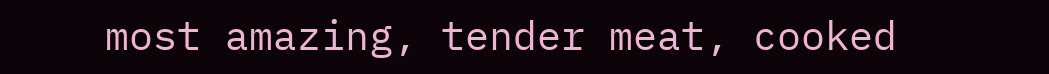most amazing, tender meat, cooked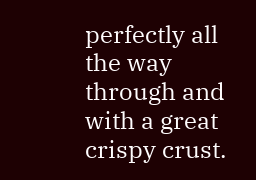perfectly all the way through and with a great crispy crust.